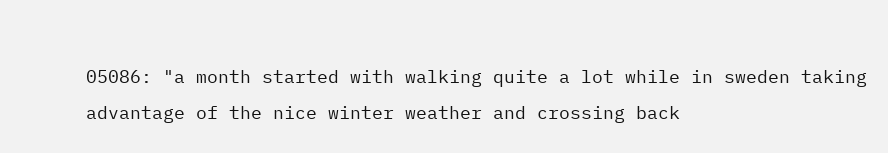05086: "a month started with walking quite a lot while in sweden taking advantage of the nice winter weather and crossing back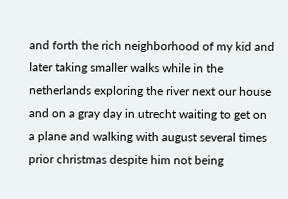and forth the rich neighborhood of my kid and later taking smaller walks while in the netherlands exploring the river next our house and on a gray day in utrecht waiting to get on a plane and walking with august several times prior christmas despite him not being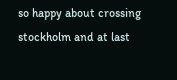so happy about crossing stockholm and at last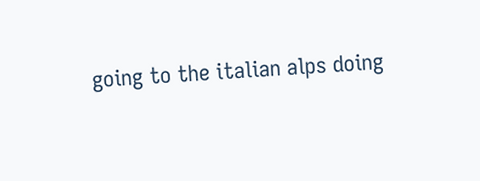going to the italian alps doing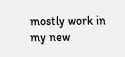mostly work in my new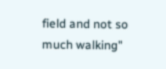field and not so much walking"